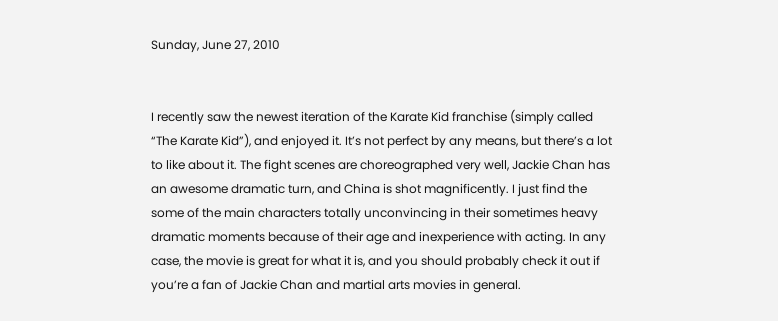Sunday, June 27, 2010


I recently saw the newest iteration of the Karate Kid franchise (simply called “The Karate Kid”), and enjoyed it. It’s not perfect by any means, but there’s a lot to like about it. The fight scenes are choreographed very well, Jackie Chan has an awesome dramatic turn, and China is shot magnificently. I just find the some of the main characters totally unconvincing in their sometimes heavy dramatic moments because of their age and inexperience with acting. In any case, the movie is great for what it is, and you should probably check it out if you’re a fan of Jackie Chan and martial arts movies in general.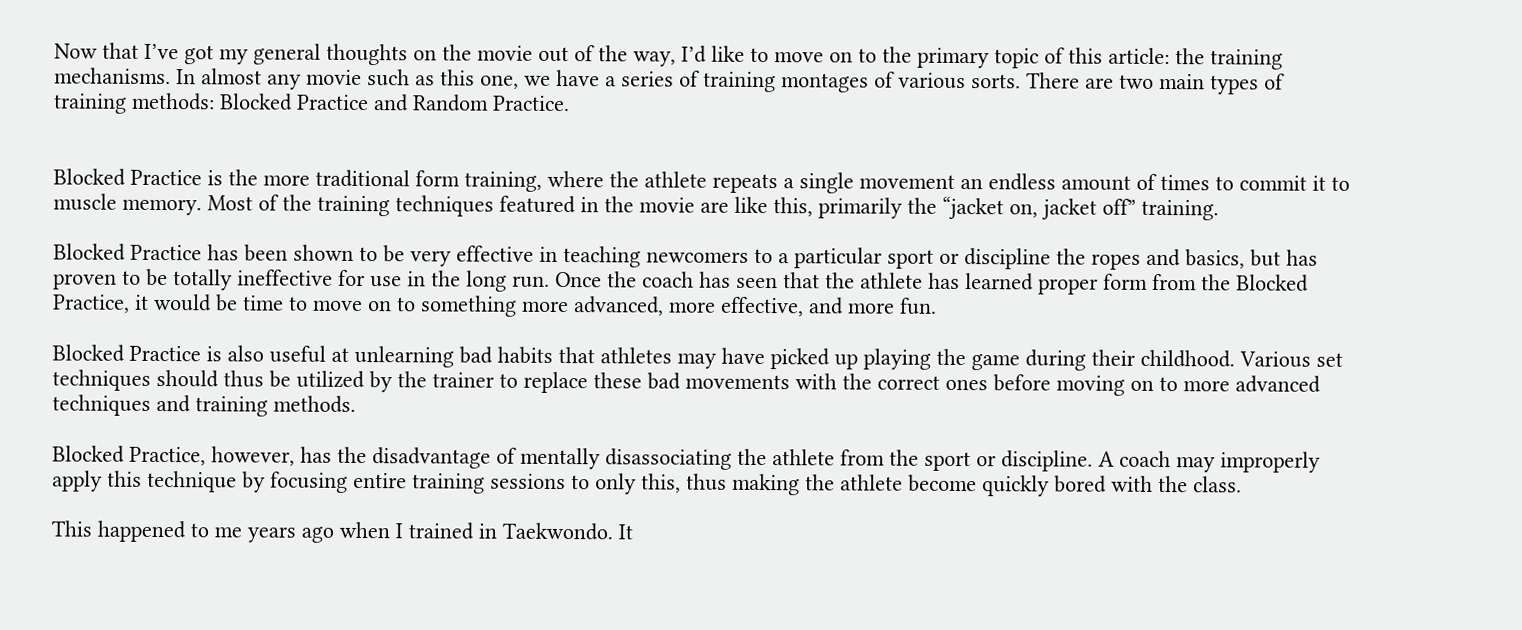Now that I’ve got my general thoughts on the movie out of the way, I’d like to move on to the primary topic of this article: the training mechanisms. In almost any movie such as this one, we have a series of training montages of various sorts. There are two main types of training methods: Blocked Practice and Random Practice.


Blocked Practice is the more traditional form training, where the athlete repeats a single movement an endless amount of times to commit it to muscle memory. Most of the training techniques featured in the movie are like this, primarily the “jacket on, jacket off” training.

Blocked Practice has been shown to be very effective in teaching newcomers to a particular sport or discipline the ropes and basics, but has proven to be totally ineffective for use in the long run. Once the coach has seen that the athlete has learned proper form from the Blocked Practice, it would be time to move on to something more advanced, more effective, and more fun.

Blocked Practice is also useful at unlearning bad habits that athletes may have picked up playing the game during their childhood. Various set techniques should thus be utilized by the trainer to replace these bad movements with the correct ones before moving on to more advanced techniques and training methods.

Blocked Practice, however, has the disadvantage of mentally disassociating the athlete from the sport or discipline. A coach may improperly apply this technique by focusing entire training sessions to only this, thus making the athlete become quickly bored with the class.

This happened to me years ago when I trained in Taekwondo. It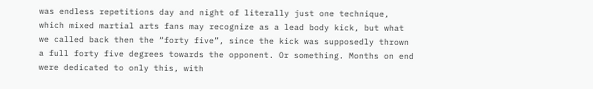was endless repetitions day and night of literally just one technique, which mixed martial arts fans may recognize as a lead body kick, but what we called back then the “forty five”, since the kick was supposedly thrown a full forty five degrees towards the opponent. Or something. Months on end were dedicated to only this, with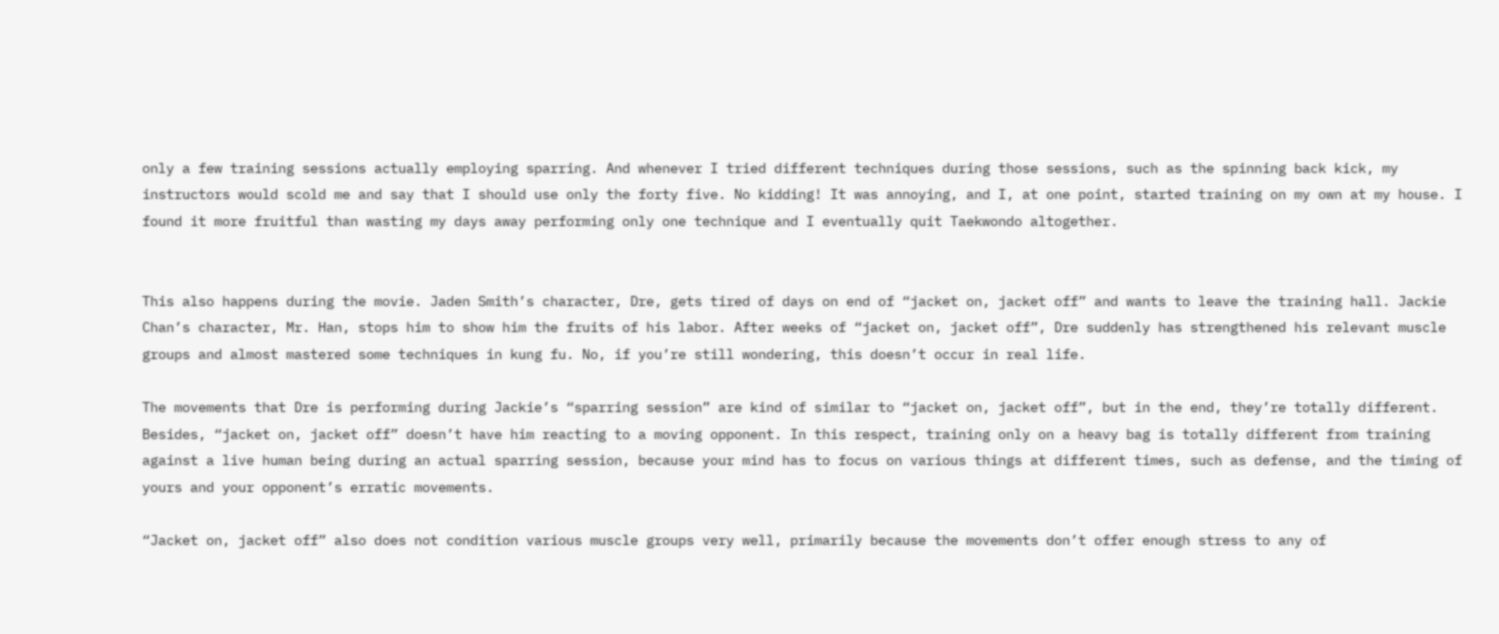only a few training sessions actually employing sparring. And whenever I tried different techniques during those sessions, such as the spinning back kick, my instructors would scold me and say that I should use only the forty five. No kidding! It was annoying, and I, at one point, started training on my own at my house. I found it more fruitful than wasting my days away performing only one technique and I eventually quit Taekwondo altogether.


This also happens during the movie. Jaden Smith’s character, Dre, gets tired of days on end of “jacket on, jacket off” and wants to leave the training hall. Jackie Chan’s character, Mr. Han, stops him to show him the fruits of his labor. After weeks of “jacket on, jacket off”, Dre suddenly has strengthened his relevant muscle groups and almost mastered some techniques in kung fu. No, if you’re still wondering, this doesn’t occur in real life.

The movements that Dre is performing during Jackie’s “sparring session” are kind of similar to “jacket on, jacket off”, but in the end, they’re totally different. Besides, “jacket on, jacket off” doesn’t have him reacting to a moving opponent. In this respect, training only on a heavy bag is totally different from training against a live human being during an actual sparring session, because your mind has to focus on various things at different times, such as defense, and the timing of yours and your opponent’s erratic movements.

“Jacket on, jacket off” also does not condition various muscle groups very well, primarily because the movements don’t offer enough stress to any of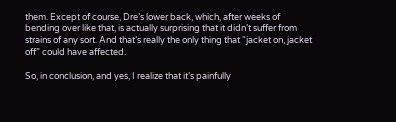them. Except of course, Dre’s lower back, which, after weeks of bending over like that, is actually surprising that it didn’t suffer from strains of any sort. And that’s really the only thing that “jacket on, jacket off” could have affected.

So, in conclusion, and yes, I realize that it’s painfully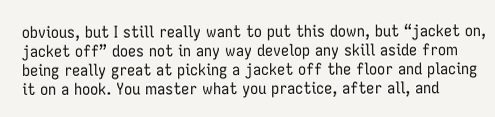obvious, but I still really want to put this down, but “jacket on, jacket off” does not in any way develop any skill aside from being really great at picking a jacket off the floor and placing it on a hook. You master what you practice, after all, and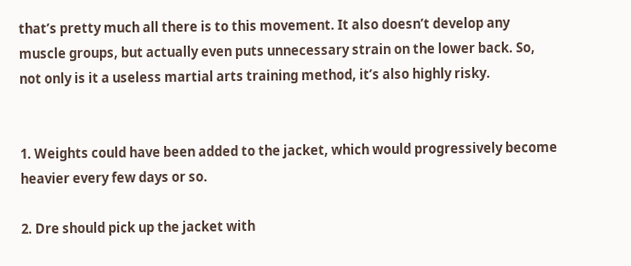that’s pretty much all there is to this movement. It also doesn’t develop any muscle groups, but actually even puts unnecessary strain on the lower back. So, not only is it a useless martial arts training method, it’s also highly risky.


1. Weights could have been added to the jacket, which would progressively become heavier every few days or so.

2. Dre should pick up the jacket with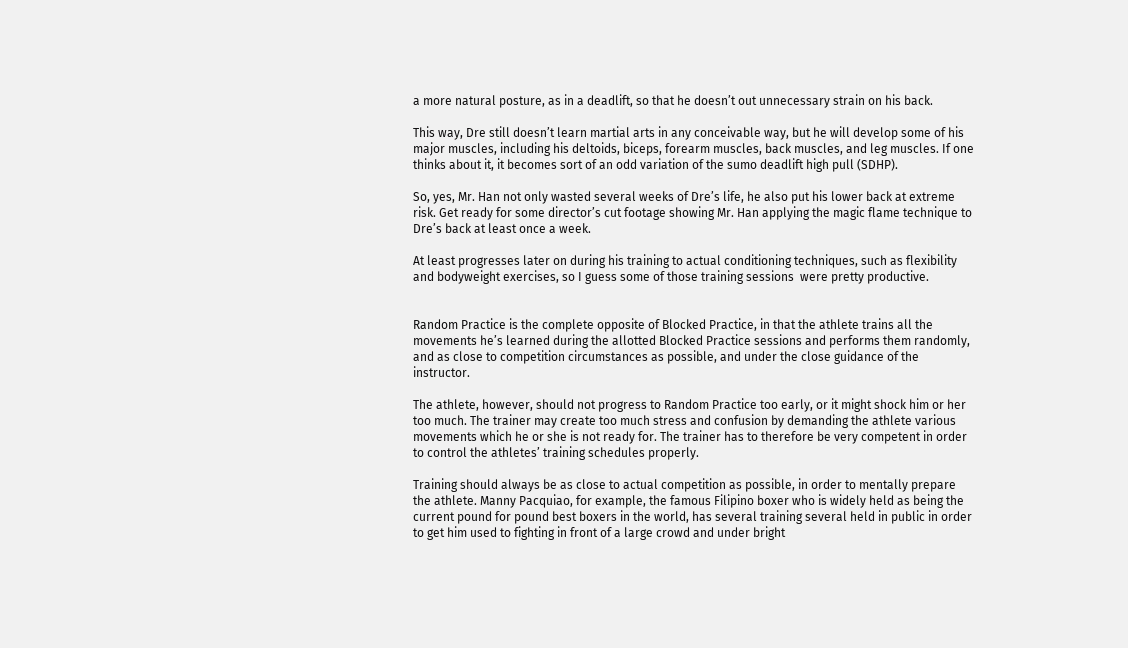a more natural posture, as in a deadlift, so that he doesn’t out unnecessary strain on his back.

This way, Dre still doesn’t learn martial arts in any conceivable way, but he will develop some of his major muscles, including his deltoids, biceps, forearm muscles, back muscles, and leg muscles. If one thinks about it, it becomes sort of an odd variation of the sumo deadlift high pull (SDHP).

So, yes, Mr. Han not only wasted several weeks of Dre’s life, he also put his lower back at extreme risk. Get ready for some director’s cut footage showing Mr. Han applying the magic flame technique to Dre’s back at least once a week.

At least progresses later on during his training to actual conditioning techniques, such as flexibility and bodyweight exercises, so I guess some of those training sessions  were pretty productive.


Random Practice is the complete opposite of Blocked Practice, in that the athlete trains all the movements he’s learned during the allotted Blocked Practice sessions and performs them randomly, and as close to competition circumstances as possible, and under the close guidance of the instructor.

The athlete, however, should not progress to Random Practice too early, or it might shock him or her too much. The trainer may create too much stress and confusion by demanding the athlete various movements which he or she is not ready for. The trainer has to therefore be very competent in order to control the athletes’ training schedules properly.

Training should always be as close to actual competition as possible, in order to mentally prepare the athlete. Manny Pacquiao, for example, the famous Filipino boxer who is widely held as being the current pound for pound best boxers in the world, has several training several held in public in order to get him used to fighting in front of a large crowd and under bright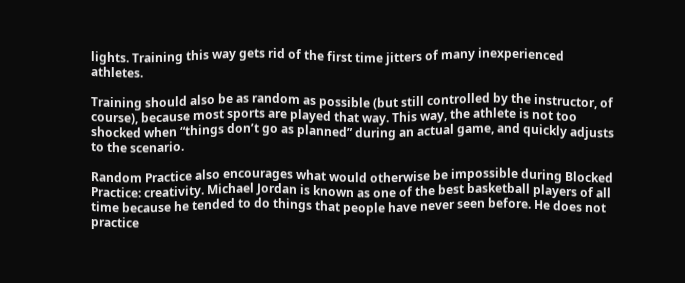lights. Training this way gets rid of the first time jitters of many inexperienced athletes.

Training should also be as random as possible (but still controlled by the instructor, of course), because most sports are played that way. This way, the athlete is not too shocked when “things don’t go as planned” during an actual game, and quickly adjusts to the scenario.

Random Practice also encourages what would otherwise be impossible during Blocked Practice: creativity. Michael Jordan is known as one of the best basketball players of all time because he tended to do things that people have never seen before. He does not practice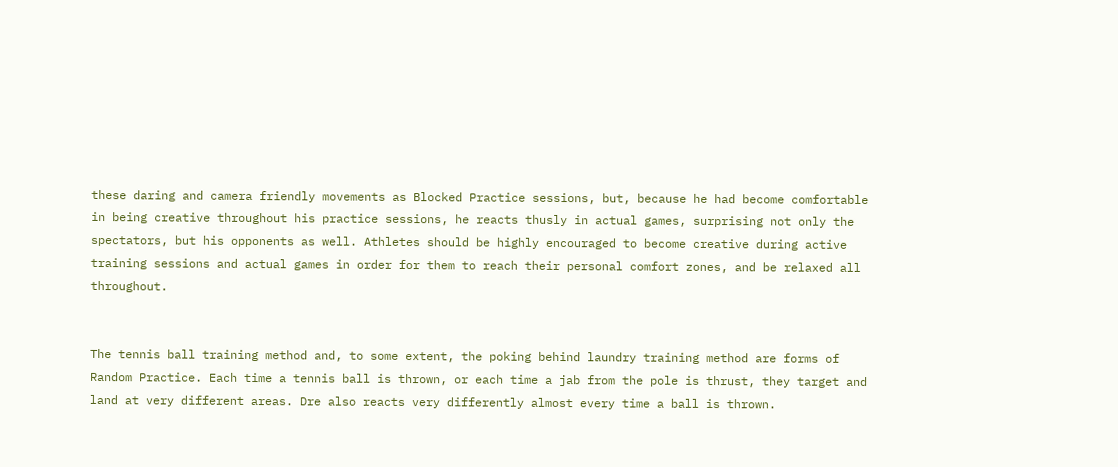these daring and camera friendly movements as Blocked Practice sessions, but, because he had become comfortable in being creative throughout his practice sessions, he reacts thusly in actual games, surprising not only the spectators, but his opponents as well. Athletes should be highly encouraged to become creative during active training sessions and actual games in order for them to reach their personal comfort zones, and be relaxed all throughout.


The tennis ball training method and, to some extent, the poking behind laundry training method are forms of Random Practice. Each time a tennis ball is thrown, or each time a jab from the pole is thrust, they target and land at very different areas. Dre also reacts very differently almost every time a ball is thrown.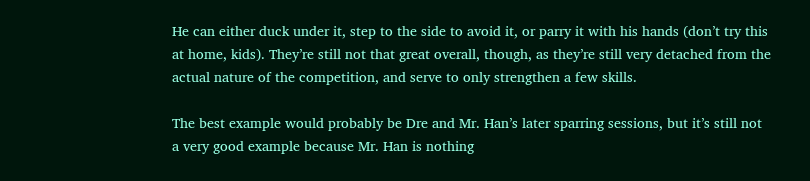He can either duck under it, step to the side to avoid it, or parry it with his hands (don’t try this at home, kids). They’re still not that great overall, though, as they’re still very detached from the actual nature of the competition, and serve to only strengthen a few skills.

The best example would probably be Dre and Mr. Han’s later sparring sessions, but it’s still not a very good example because Mr. Han is nothing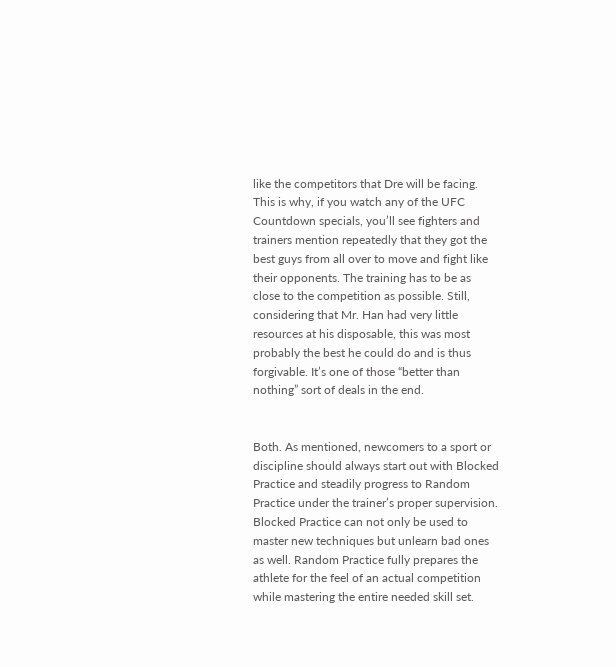like the competitors that Dre will be facing. This is why, if you watch any of the UFC Countdown specials, you’ll see fighters and trainers mention repeatedly that they got the best guys from all over to move and fight like their opponents. The training has to be as close to the competition as possible. Still, considering that Mr. Han had very little resources at his disposable, this was most probably the best he could do and is thus forgivable. It’s one of those “better than nothing” sort of deals in the end.


Both. As mentioned, newcomers to a sport or discipline should always start out with Blocked Practice and steadily progress to Random Practice under the trainer’s proper supervision. Blocked Practice can not only be used to master new techniques but unlearn bad ones as well. Random Practice fully prepares the athlete for the feel of an actual competition while mastering the entire needed skill set.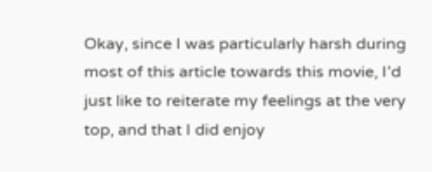Okay, since I was particularly harsh during most of this article towards this movie, I’d just like to reiterate my feelings at the very top, and that I did enjoy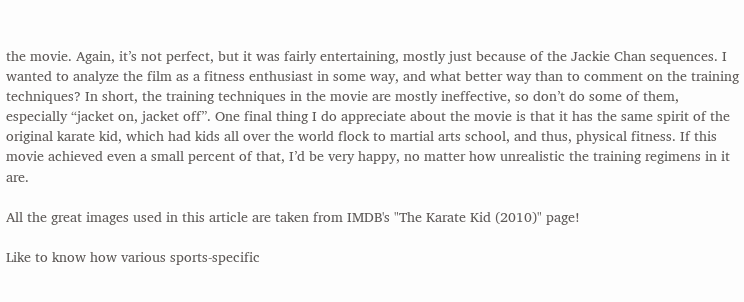the movie. Again, it’s not perfect, but it was fairly entertaining, mostly just because of the Jackie Chan sequences. I wanted to analyze the film as a fitness enthusiast in some way, and what better way than to comment on the training techniques? In short, the training techniques in the movie are mostly ineffective, so don’t do some of them, especially “jacket on, jacket off”. One final thing I do appreciate about the movie is that it has the same spirit of the original karate kid, which had kids all over the world flock to martial arts school, and thus, physical fitness. If this movie achieved even a small percent of that, I’d be very happy, no matter how unrealistic the training regimens in it are.

All the great images used in this article are taken from IMDB's "The Karate Kid (2010)" page!

Like to know how various sports-specific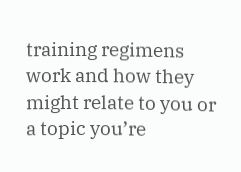training regimens work and how they might relate to you or a topic you’re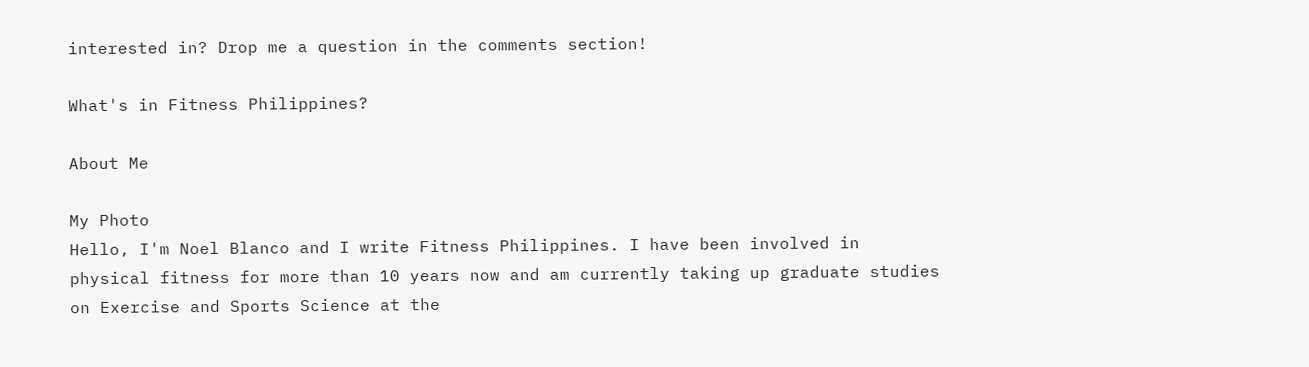interested in? Drop me a question in the comments section!

What's in Fitness Philippines?

About Me

My Photo
Hello, I'm Noel Blanco and I write Fitness Philippines. I have been involved in physical fitness for more than 10 years now and am currently taking up graduate studies on Exercise and Sports Science at the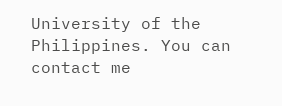University of the Philippines. You can contact me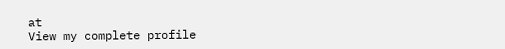at
View my complete profile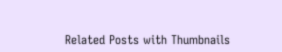Related Posts with Thumbnails